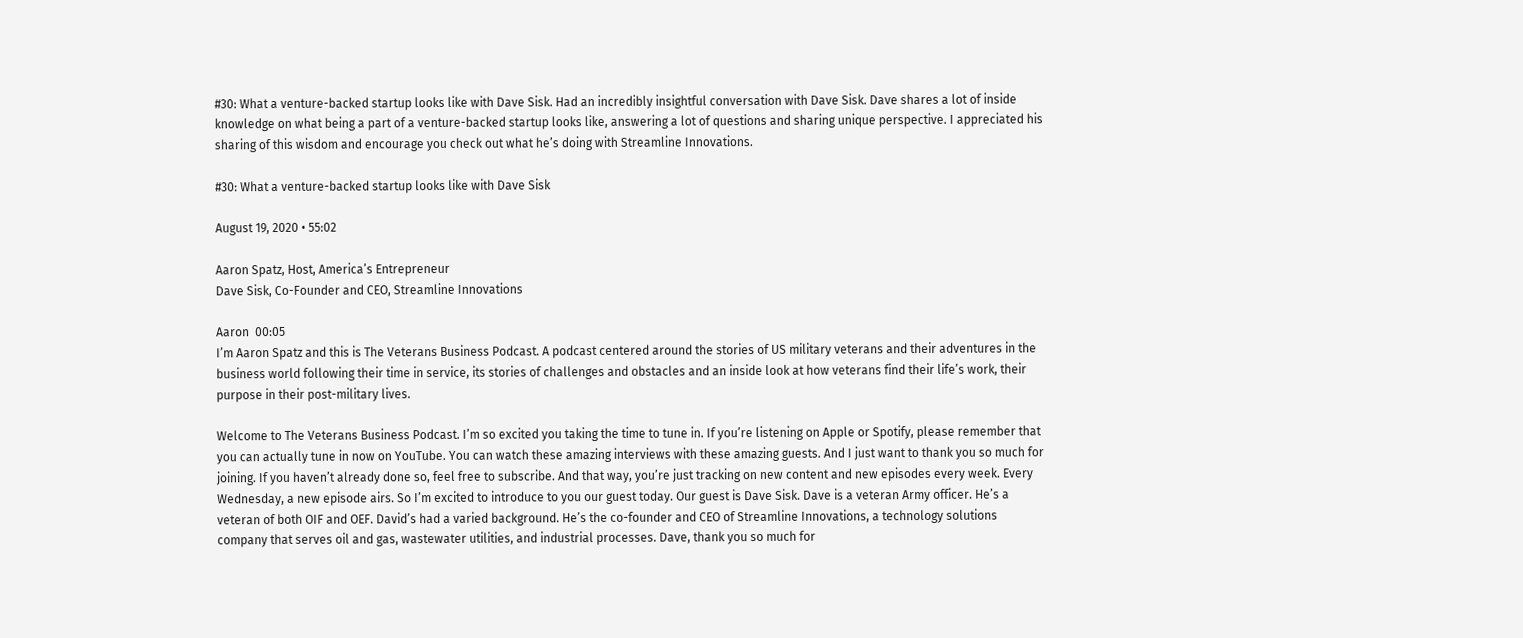#30: What a venture-backed startup looks like with Dave Sisk. Had an incredibly insightful conversation with Dave Sisk. Dave shares a lot of inside knowledge on what being a part of a venture-backed startup looks like, answering a lot of questions and sharing unique perspective. I appreciated his sharing of this wisdom and encourage you check out what he’s doing with Streamline Innovations.

#30: What a venture-backed startup looks like with Dave Sisk

August 19, 2020 • 55:02

Aaron Spatz, Host, America’s Entrepreneur
Dave Sisk, Co-Founder and CEO, Streamline Innovations

Aaron  00:05
I’m Aaron Spatz and this is The Veterans Business Podcast. A podcast centered around the stories of US military veterans and their adventures in the business world following their time in service, its stories of challenges and obstacles and an inside look at how veterans find their life’s work, their purpose in their post-military lives.

Welcome to The Veterans Business Podcast. I’m so excited you taking the time to tune in. If you’re listening on Apple or Spotify, please remember that you can actually tune in now on YouTube. You can watch these amazing interviews with these amazing guests. And I just want to thank you so much for joining. If you haven’t already done so, feel free to subscribe. And that way, you’re just tracking on new content and new episodes every week. Every Wednesday, a new episode airs. So I’m excited to introduce to you our guest today. Our guest is Dave Sisk. Dave is a veteran Army officer. He’s a veteran of both OIF and OEF. David’s had a varied background. He’s the co-founder and CEO of Streamline Innovations, a technology solutions company that serves oil and gas, wastewater utilities, and industrial processes. Dave, thank you so much for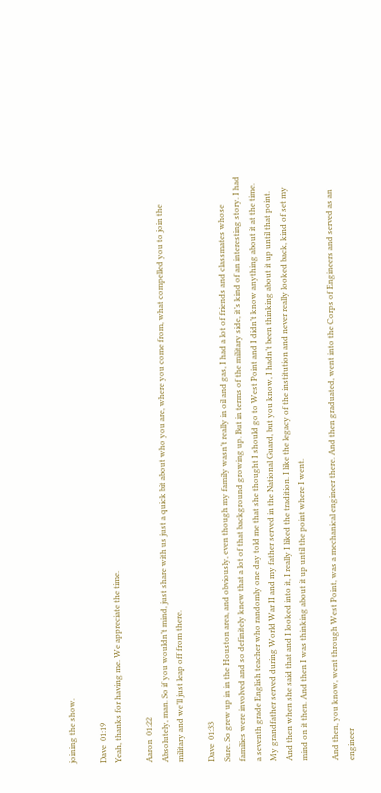joining the show.

Dave  01:19
Yeah, thanks for having me. We appreciate the time.

Aaron  01:22
Absolutely, man. So if you wouldn’t mind, just share with us just a quick bit about who you are, where you come from, what compelled you to join the military and we’ll just leap off from there.

Dave  01:33
Sure. So grew up in in the Houston area, and obviously, even though my family wasn’t really in oil and gas, I had a lot of friends and classmates whose families were involved and so definitely knew that a lot of that background growing up. But in terms of the military side, it’s kind of an interesting story. I had a seventh grade English teacher who randomly one day told me that she thought I should go to West Point and I didn’t know anything about it at the time. My grandfather served during World War II and my father served in the National Guard, but you know, I hadn’t been thinking about it up until that point. And then when she said that and I looked into it, I really I liked the tradition. I like the legacy of the institution and never really looked back, kind of set my mind on it then. And then I was thinking about it up until the point where I went.

And then, you know, went through West Point, was a mechanical engineer there. And then graduated, went into the Corps of Engineers and served as an engineer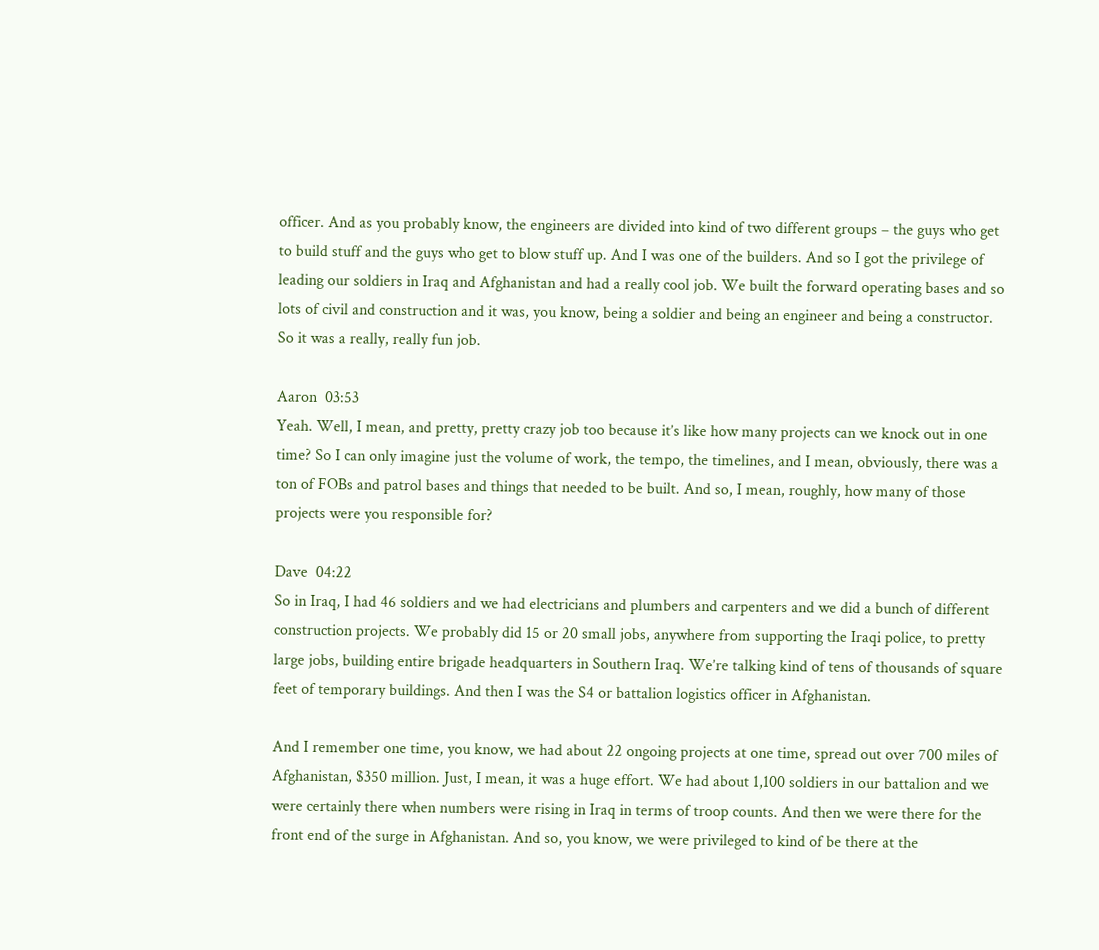officer. And as you probably know, the engineers are divided into kind of two different groups – the guys who get to build stuff and the guys who get to blow stuff up. And I was one of the builders. And so I got the privilege of leading our soldiers in Iraq and Afghanistan and had a really cool job. We built the forward operating bases and so lots of civil and construction and it was, you know, being a soldier and being an engineer and being a constructor. So it was a really, really fun job.

Aaron  03:53
Yeah. Well, I mean, and pretty, pretty crazy job too because it’s like how many projects can we knock out in one time? So I can only imagine just the volume of work, the tempo, the timelines, and I mean, obviously, there was a ton of FOBs and patrol bases and things that needed to be built. And so, I mean, roughly, how many of those projects were you responsible for?

Dave  04:22
So in Iraq, I had 46 soldiers and we had electricians and plumbers and carpenters and we did a bunch of different construction projects. We probably did 15 or 20 small jobs, anywhere from supporting the Iraqi police, to pretty large jobs, building entire brigade headquarters in Southern Iraq. We’re talking kind of tens of thousands of square feet of temporary buildings. And then I was the S4 or battalion logistics officer in Afghanistan.

And I remember one time, you know, we had about 22 ongoing projects at one time, spread out over 700 miles of Afghanistan, $350 million. Just, I mean, it was a huge effort. We had about 1,100 soldiers in our battalion and we were certainly there when numbers were rising in Iraq in terms of troop counts. And then we were there for the front end of the surge in Afghanistan. And so, you know, we were privileged to kind of be there at the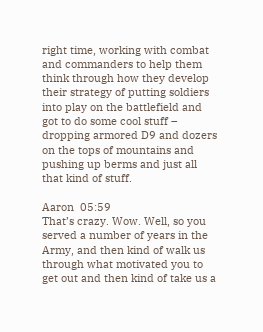right time, working with combat and commanders to help them think through how they develop their strategy of putting soldiers into play on the battlefield and got to do some cool stuff – dropping armored D9 and dozers on the tops of mountains and pushing up berms and just all that kind of stuff.

Aaron  05:59
That’s crazy. Wow. Well, so you served a number of years in the Army, and then kind of walk us through what motivated you to get out and then kind of take us a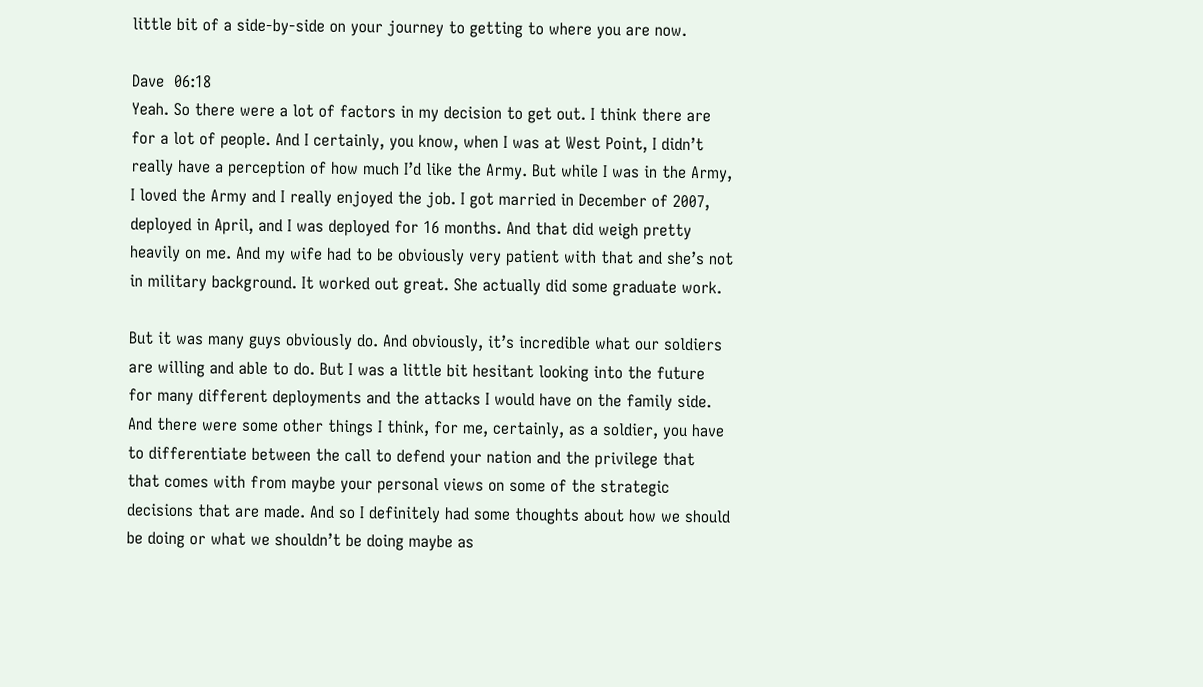little bit of a side-by-side on your journey to getting to where you are now.

Dave  06:18
Yeah. So there were a lot of factors in my decision to get out. I think there are for a lot of people. And I certainly, you know, when I was at West Point, I didn’t really have a perception of how much I’d like the Army. But while I was in the Army, I loved the Army and I really enjoyed the job. I got married in December of 2007, deployed in April, and I was deployed for 16 months. And that did weigh pretty heavily on me. And my wife had to be obviously very patient with that and she’s not in military background. It worked out great. She actually did some graduate work.

But it was many guys obviously do. And obviously, it’s incredible what our soldiers are willing and able to do. But I was a little bit hesitant looking into the future for many different deployments and the attacks I would have on the family side. And there were some other things I think, for me, certainly, as a soldier, you have to differentiate between the call to defend your nation and the privilege that that comes with from maybe your personal views on some of the strategic decisions that are made. And so I definitely had some thoughts about how we should be doing or what we shouldn’t be doing maybe as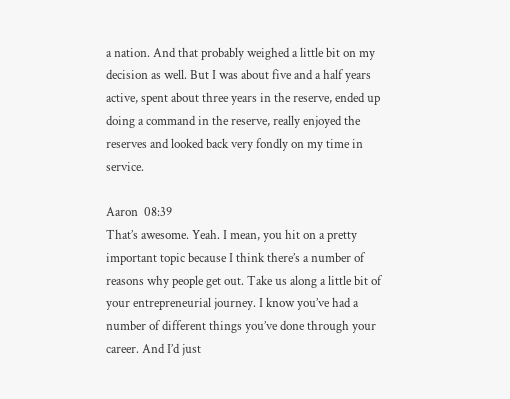a nation. And that probably weighed a little bit on my decision as well. But I was about five and a half years active, spent about three years in the reserve, ended up doing a command in the reserve, really enjoyed the reserves and looked back very fondly on my time in service.

Aaron  08:39
That’s awesome. Yeah. I mean, you hit on a pretty important topic because I think there’s a number of reasons why people get out. Take us along a little bit of your entrepreneurial journey. I know you’ve had a number of different things you’ve done through your career. And I’d just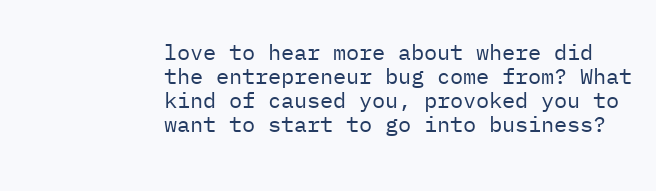love to hear more about where did the entrepreneur bug come from? What kind of caused you, provoked you to want to start to go into business?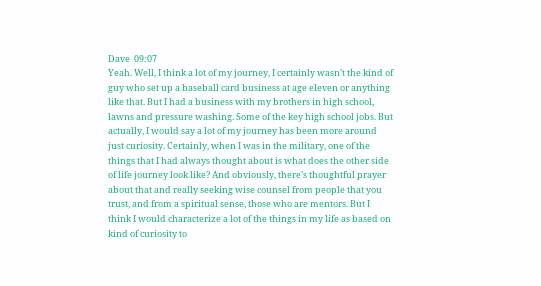Dave  09:07
Yeah. Well, I think a lot of my journey, I certainly wasn’t the kind of guy who set up a baseball card business at age eleven or anything like that. But I had a business with my brothers in high school, lawns and pressure washing. Some of the key high school jobs. But actually, I would say a lot of my journey has been more around just curiosity. Certainly, when I was in the military, one of the things that I had always thought about is what does the other side of life journey look like? And obviously, there’s thoughtful prayer about that and really seeking wise counsel from people that you trust, and from a spiritual sense, those who are mentors. But I think I would characterize a lot of the things in my life as based on kind of curiosity to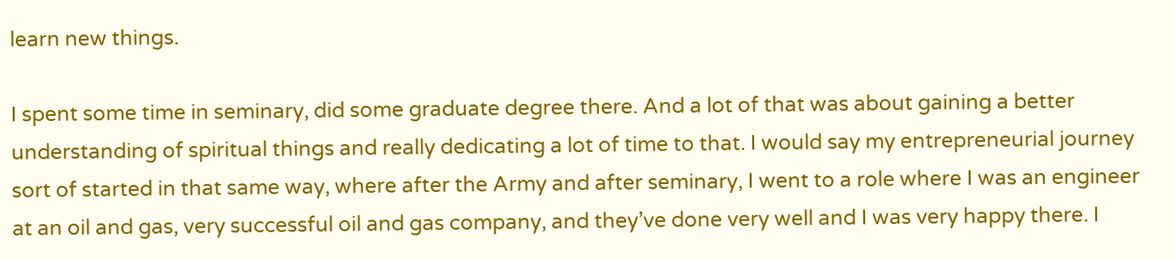learn new things.

I spent some time in seminary, did some graduate degree there. And a lot of that was about gaining a better understanding of spiritual things and really dedicating a lot of time to that. I would say my entrepreneurial journey sort of started in that same way, where after the Army and after seminary, I went to a role where I was an engineer at an oil and gas, very successful oil and gas company, and they’ve done very well and I was very happy there. I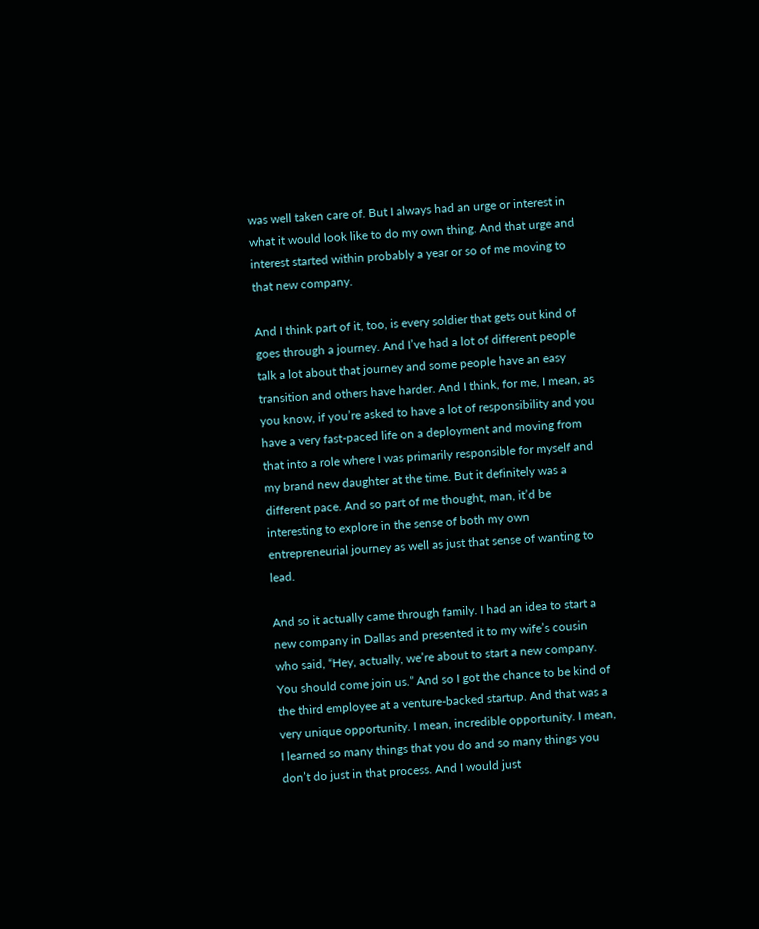was well taken care of. But I always had an urge or interest in what it would look like to do my own thing. And that urge and interest started within probably a year or so of me moving to that new company.

And I think part of it, too, is every soldier that gets out kind of goes through a journey. And I’ve had a lot of different people talk a lot about that journey and some people have an easy transition and others have harder. And I think, for me, I mean, as you know, if you’re asked to have a lot of responsibility and you have a very fast-paced life on a deployment and moving from that into a role where I was primarily responsible for myself and my brand new daughter at the time. But it definitely was a different pace. And so part of me thought, man, it’d be interesting to explore in the sense of both my own entrepreneurial journey as well as just that sense of wanting to lead.

And so it actually came through family. I had an idea to start a new company in Dallas and presented it to my wife’s cousin who said, “Hey, actually, we’re about to start a new company. You should come join us.” And so I got the chance to be kind of the third employee at a venture-backed startup. And that was a very unique opportunity. I mean, incredible opportunity. I mean, I learned so many things that you do and so many things you don’t do just in that process. And I would just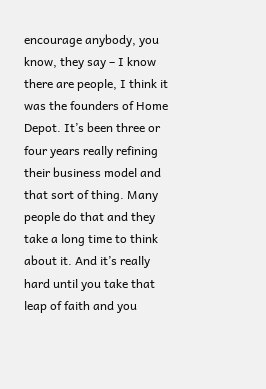encourage anybody, you know, they say – I know there are people, I think it was the founders of Home Depot. It’s been three or four years really refining their business model and that sort of thing. Many people do that and they take a long time to think about it. And it’s really hard until you take that leap of faith and you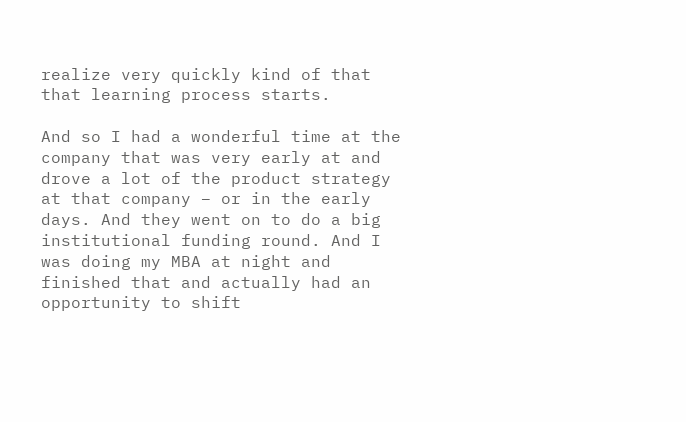realize very quickly kind of that that learning process starts.

And so I had a wonderful time at the company that was very early at and drove a lot of the product strategy at that company – or in the early days. And they went on to do a big institutional funding round. And I was doing my MBA at night and finished that and actually had an opportunity to shift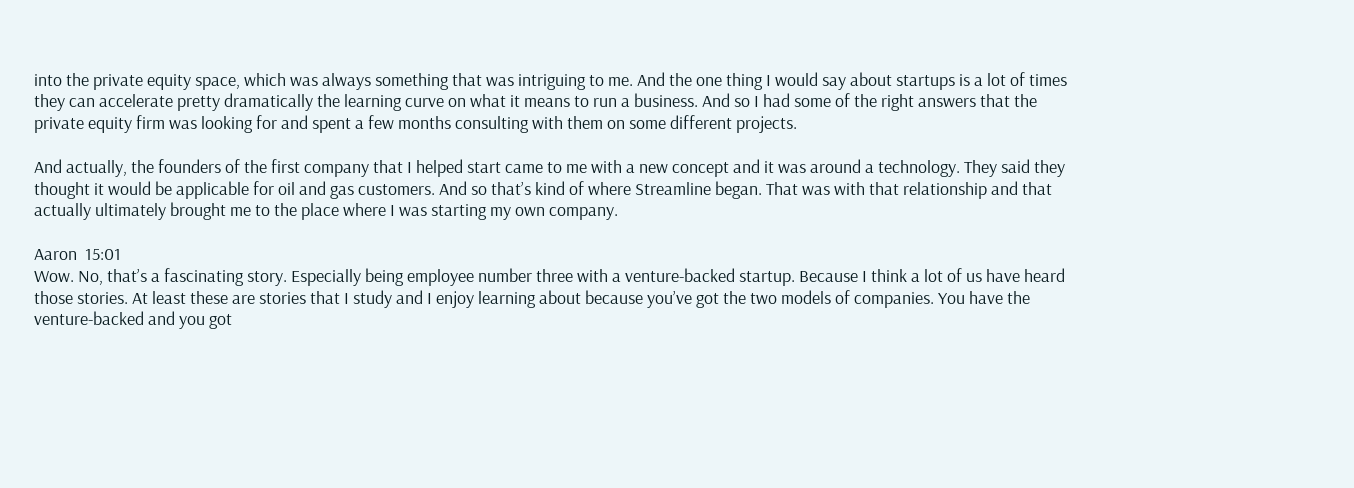into the private equity space, which was always something that was intriguing to me. And the one thing I would say about startups is a lot of times they can accelerate pretty dramatically the learning curve on what it means to run a business. And so I had some of the right answers that the private equity firm was looking for and spent a few months consulting with them on some different projects.

And actually, the founders of the first company that I helped start came to me with a new concept and it was around a technology. They said they thought it would be applicable for oil and gas customers. And so that’s kind of where Streamline began. That was with that relationship and that actually ultimately brought me to the place where I was starting my own company.

Aaron  15:01
Wow. No, that’s a fascinating story. Especially being employee number three with a venture-backed startup. Because I think a lot of us have heard those stories. At least these are stories that I study and I enjoy learning about because you’ve got the two models of companies. You have the venture-backed and you got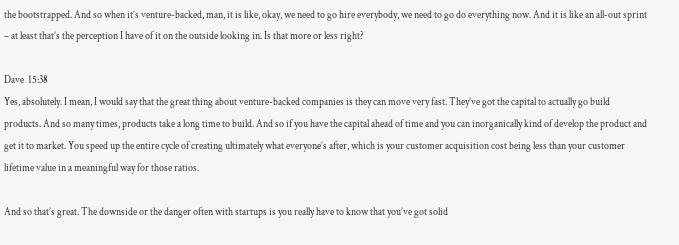the bootstrapped. And so when it’s venture-backed, man, it is like, okay, we need to go hire everybody, we need to go do everything now. And it is like an all-out sprint – at least that’s the perception I have of it on the outside looking in. Is that more or less right?

Dave  15:38
Yes, absolutely. I mean, I would say that the great thing about venture-backed companies is they can move very fast. They’ve got the capital to actually go build products. And so many times, products take a long time to build. And so if you have the capital ahead of time and you can inorganically kind of develop the product and get it to market. You speed up the entire cycle of creating ultimately what everyone’s after, which is your customer acquisition cost being less than your customer lifetime value in a meaningful way for those ratios.

And so that’s great. The downside or the danger often with startups is you really have to know that you’ve got solid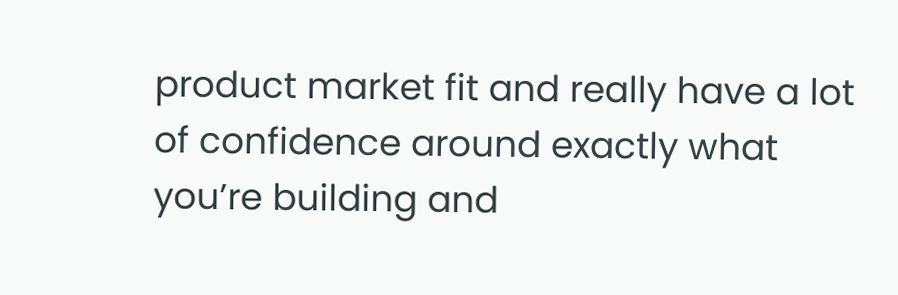product market fit and really have a lot of confidence around exactly what you’re building and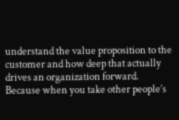understand the value proposition to the customer and how deep that actually drives an organization forward. Because when you take other people’s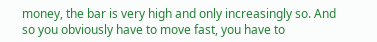money, the bar is very high and only increasingly so. And so you obviously have to move fast, you have to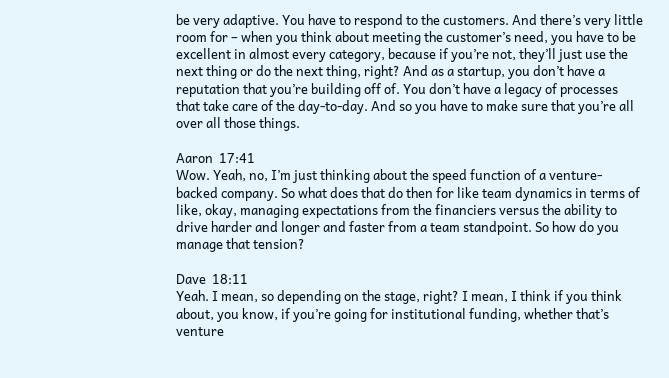be very adaptive. You have to respond to the customers. And there’s very little room for – when you think about meeting the customer’s need, you have to be excellent in almost every category, because if you’re not, they’ll just use the next thing or do the next thing, right? And as a startup, you don’t have a reputation that you’re building off of. You don’t have a legacy of processes that take care of the day-to-day. And so you have to make sure that you’re all over all those things.

Aaron  17:41
Wow. Yeah, no, I’m just thinking about the speed function of a venture-backed company. So what does that do then for like team dynamics in terms of like, okay, managing expectations from the financiers versus the ability to drive harder and longer and faster from a team standpoint. So how do you manage that tension?

Dave  18:11
Yeah. I mean, so depending on the stage, right? I mean, I think if you think about, you know, if you’re going for institutional funding, whether that’s venture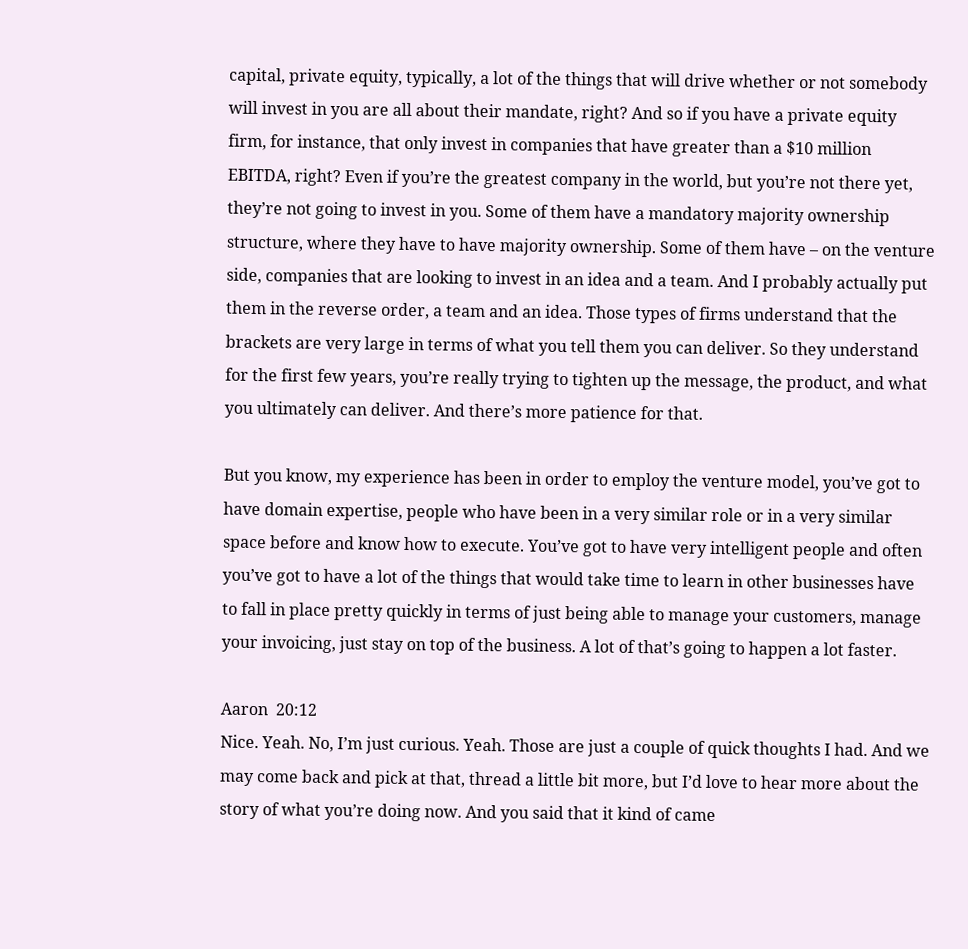capital, private equity, typically, a lot of the things that will drive whether or not somebody will invest in you are all about their mandate, right? And so if you have a private equity firm, for instance, that only invest in companies that have greater than a $10 million EBITDA, right? Even if you’re the greatest company in the world, but you’re not there yet, they’re not going to invest in you. Some of them have a mandatory majority ownership structure, where they have to have majority ownership. Some of them have – on the venture side, companies that are looking to invest in an idea and a team. And I probably actually put them in the reverse order, a team and an idea. Those types of firms understand that the brackets are very large in terms of what you tell them you can deliver. So they understand for the first few years, you’re really trying to tighten up the message, the product, and what you ultimately can deliver. And there’s more patience for that.

But you know, my experience has been in order to employ the venture model, you’ve got to have domain expertise, people who have been in a very similar role or in a very similar space before and know how to execute. You’ve got to have very intelligent people and often you’ve got to have a lot of the things that would take time to learn in other businesses have to fall in place pretty quickly in terms of just being able to manage your customers, manage your invoicing, just stay on top of the business. A lot of that’s going to happen a lot faster.

Aaron  20:12
Nice. Yeah. No, I’m just curious. Yeah. Those are just a couple of quick thoughts I had. And we may come back and pick at that, thread a little bit more, but I’d love to hear more about the story of what you’re doing now. And you said that it kind of came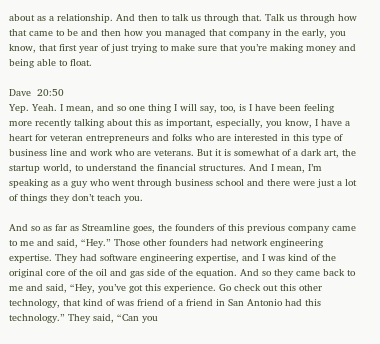about as a relationship. And then to talk us through that. Talk us through how that came to be and then how you managed that company in the early, you know, that first year of just trying to make sure that you’re making money and being able to float.

Dave  20:50
Yep. Yeah. I mean, and so one thing I will say, too, is I have been feeling more recently talking about this as important, especially, you know, I have a heart for veteran entrepreneurs and folks who are interested in this type of business line and work who are veterans. But it is somewhat of a dark art, the startup world, to understand the financial structures. And I mean, I’m speaking as a guy who went through business school and there were just a lot of things they don’t teach you.

And so as far as Streamline goes, the founders of this previous company came to me and said, “Hey.” Those other founders had network engineering expertise. They had software engineering expertise, and I was kind of the original core of the oil and gas side of the equation. And so they came back to me and said, “Hey, you’ve got this experience. Go check out this other technology, that kind of was friend of a friend in San Antonio had this technology.” They said, “Can you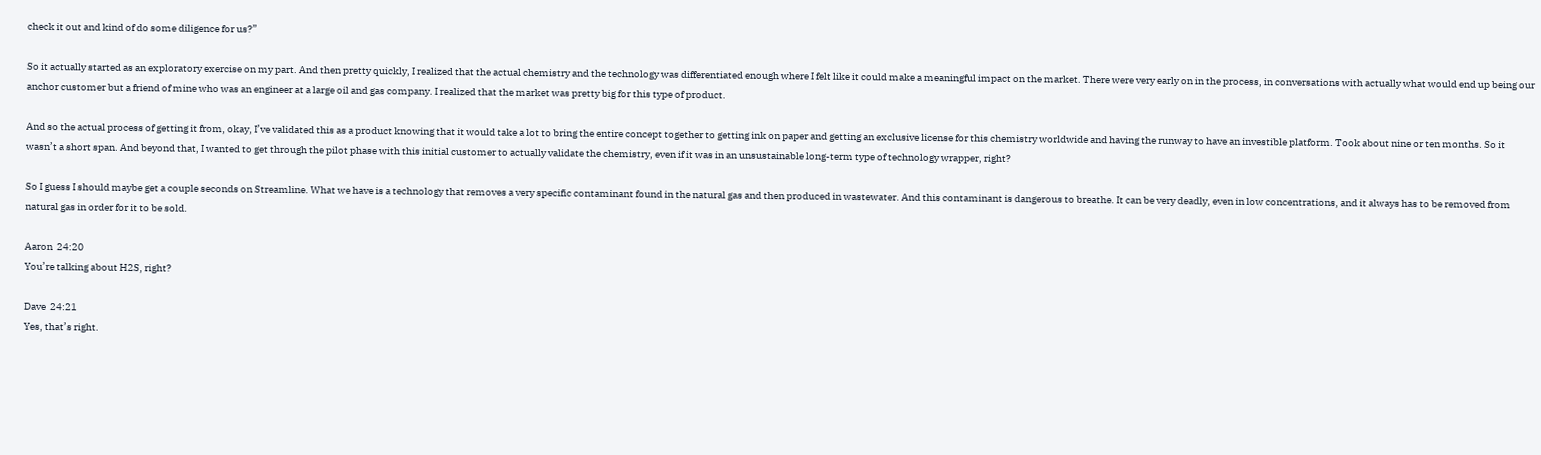check it out and kind of do some diligence for us?”

So it actually started as an exploratory exercise on my part. And then pretty quickly, I realized that the actual chemistry and the technology was differentiated enough where I felt like it could make a meaningful impact on the market. There were very early on in the process, in conversations with actually what would end up being our anchor customer but a friend of mine who was an engineer at a large oil and gas company. I realized that the market was pretty big for this type of product.

And so the actual process of getting it from, okay, I’ve validated this as a product knowing that it would take a lot to bring the entire concept together to getting ink on paper and getting an exclusive license for this chemistry worldwide and having the runway to have an investible platform. Took about nine or ten months. So it wasn’t a short span. And beyond that, I wanted to get through the pilot phase with this initial customer to actually validate the chemistry, even if it was in an unsustainable long-term type of technology wrapper, right?

So I guess I should maybe get a couple seconds on Streamline. What we have is a technology that removes a very specific contaminant found in the natural gas and then produced in wastewater. And this contaminant is dangerous to breathe. It can be very deadly, even in low concentrations, and it always has to be removed from natural gas in order for it to be sold.

Aaron  24:20
You’re talking about H2S, right?

Dave  24:21
Yes, that’s right.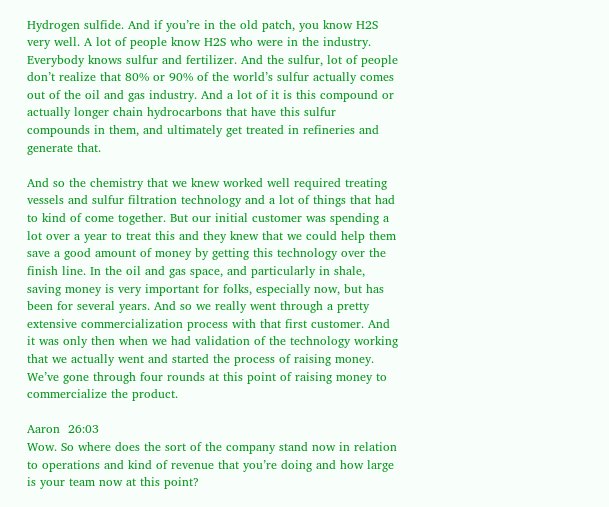Hydrogen sulfide. And if you’re in the old patch, you know H2S very well. A lot of people know H2S who were in the industry. Everybody knows sulfur and fertilizer. And the sulfur, lot of people don’t realize that 80% or 90% of the world’s sulfur actually comes out of the oil and gas industry. And a lot of it is this compound or actually longer chain hydrocarbons that have this sulfur compounds in them, and ultimately get treated in refineries and generate that.

And so the chemistry that we knew worked well required treating vessels and sulfur filtration technology and a lot of things that had to kind of come together. But our initial customer was spending a lot over a year to treat this and they knew that we could help them save a good amount of money by getting this technology over the finish line. In the oil and gas space, and particularly in shale, saving money is very important for folks, especially now, but has been for several years. And so we really went through a pretty extensive commercialization process with that first customer. And it was only then when we had validation of the technology working that we actually went and started the process of raising money. We’ve gone through four rounds at this point of raising money to commercialize the product.

Aaron  26:03
Wow. So where does the sort of the company stand now in relation to operations and kind of revenue that you’re doing and how large is your team now at this point?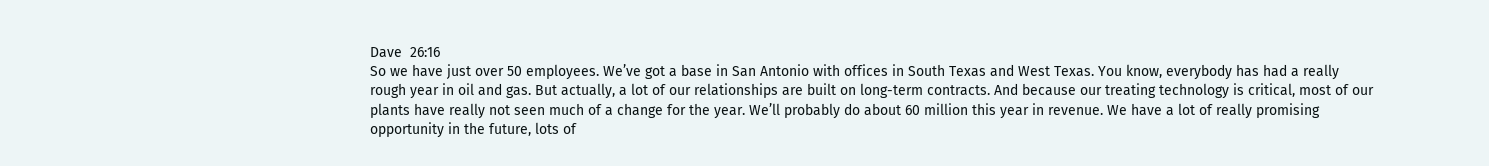Dave  26:16
So we have just over 50 employees. We’ve got a base in San Antonio with offices in South Texas and West Texas. You know, everybody has had a really rough year in oil and gas. But actually, a lot of our relationships are built on long-term contracts. And because our treating technology is critical, most of our plants have really not seen much of a change for the year. We’ll probably do about 60 million this year in revenue. We have a lot of really promising opportunity in the future, lots of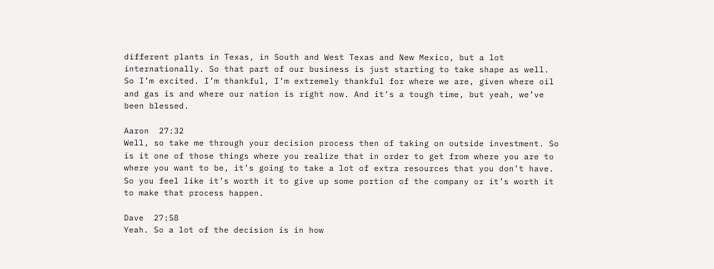different plants in Texas, in South and West Texas and New Mexico, but a lot internationally. So that part of our business is just starting to take shape as well. So I’m excited. I’m thankful, I’m extremely thankful for where we are, given where oil and gas is and where our nation is right now. And it’s a tough time, but yeah, we’ve been blessed.

Aaron  27:32
Well, so take me through your decision process then of taking on outside investment. So is it one of those things where you realize that in order to get from where you are to where you want to be, it’s going to take a lot of extra resources that you don’t have. So you feel like it’s worth it to give up some portion of the company or it’s worth it to make that process happen.

Dave  27:58
Yeah. So a lot of the decision is in how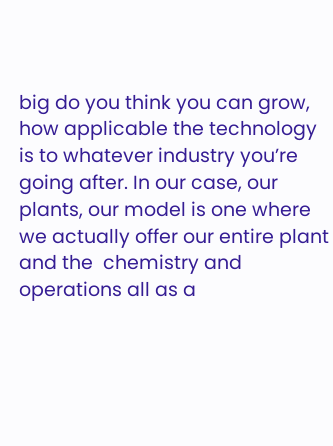big do you think you can grow, how applicable the technology is to whatever industry you’re going after. In our case, our plants, our model is one where we actually offer our entire plant and the  chemistry and operations all as a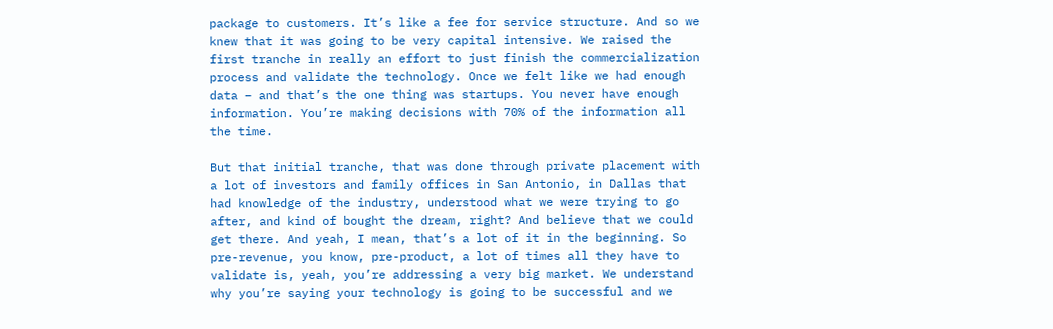package to customers. It’s like a fee for service structure. And so we knew that it was going to be very capital intensive. We raised the first tranche in really an effort to just finish the commercialization process and validate the technology. Once we felt like we had enough data – and that’s the one thing was startups. You never have enough information. You’re making decisions with 70% of the information all the time.

But that initial tranche, that was done through private placement with a lot of investors and family offices in San Antonio, in Dallas that had knowledge of the industry, understood what we were trying to go after, and kind of bought the dream, right? And believe that we could get there. And yeah, I mean, that’s a lot of it in the beginning. So pre-revenue, you know, pre-product, a lot of times all they have to validate is, yeah, you’re addressing a very big market. We understand why you’re saying your technology is going to be successful and we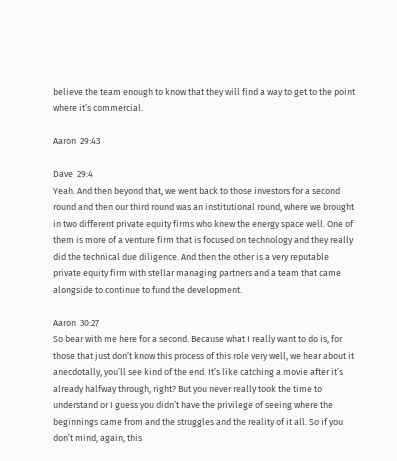believe the team enough to know that they will find a way to get to the point where it’s commercial.

Aaron  29:43

Dave  29:4
Yeah. And then beyond that, we went back to those investors for a second round and then our third round was an institutional round, where we brought in two different private equity firms who knew the energy space well. One of them is more of a venture firm that is focused on technology and they really did the technical due diligence. And then the other is a very reputable private equity firm with stellar managing partners and a team that came alongside to continue to fund the development.

Aaron  30:27
So bear with me here for a second. Because what I really want to do is, for those that just don’t know this process of this role very well, we hear about it anecdotally, you’ll see kind of the end. It’s like catching a movie after it’s already halfway through, right? But you never really took the time to understand or I guess you didn’t have the privilege of seeing where the beginnings came from and the struggles and the reality of it all. So if you don’t mind, again, this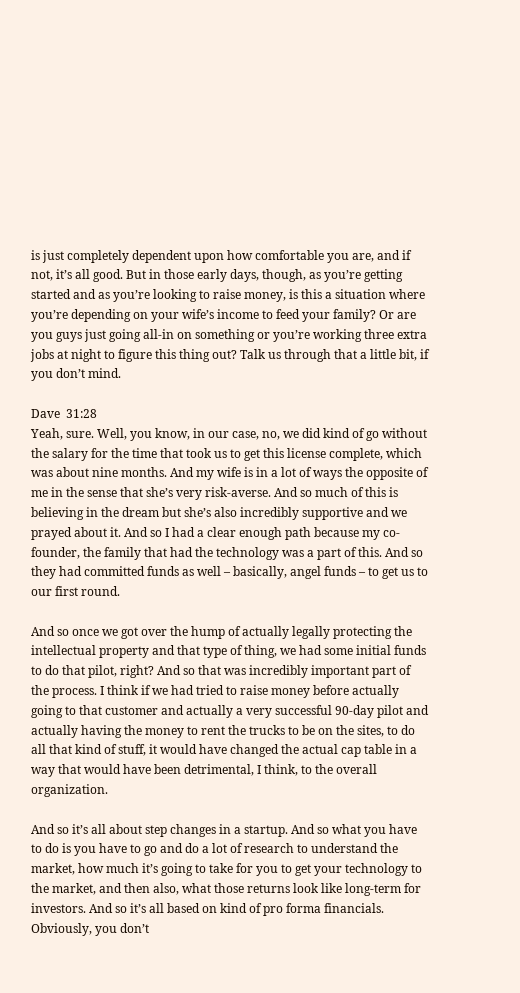is just completely dependent upon how comfortable you are, and if not, it’s all good. But in those early days, though, as you’re getting started and as you’re looking to raise money, is this a situation where you’re depending on your wife’s income to feed your family? Or are you guys just going all-in on something or you’re working three extra jobs at night to figure this thing out? Talk us through that a little bit, if you don’t mind.

Dave  31:28
Yeah, sure. Well, you know, in our case, no, we did kind of go without the salary for the time that took us to get this license complete, which was about nine months. And my wife is in a lot of ways the opposite of me in the sense that she’s very risk-averse. And so much of this is believing in the dream but she’s also incredibly supportive and we prayed about it. And so I had a clear enough path because my co-founder, the family that had the technology was a part of this. And so they had committed funds as well – basically, angel funds – to get us to our first round.

And so once we got over the hump of actually legally protecting the intellectual property and that type of thing, we had some initial funds to do that pilot, right? And so that was incredibly important part of the process. I think if we had tried to raise money before actually going to that customer and actually a very successful 90-day pilot and actually having the money to rent the trucks to be on the sites, to do all that kind of stuff, it would have changed the actual cap table in a way that would have been detrimental, I think, to the overall organization.

And so it’s all about step changes in a startup. And so what you have to do is you have to go and do a lot of research to understand the market, how much it’s going to take for you to get your technology to the market, and then also, what those returns look like long-term for investors. And so it’s all based on kind of pro forma financials. Obviously, you don’t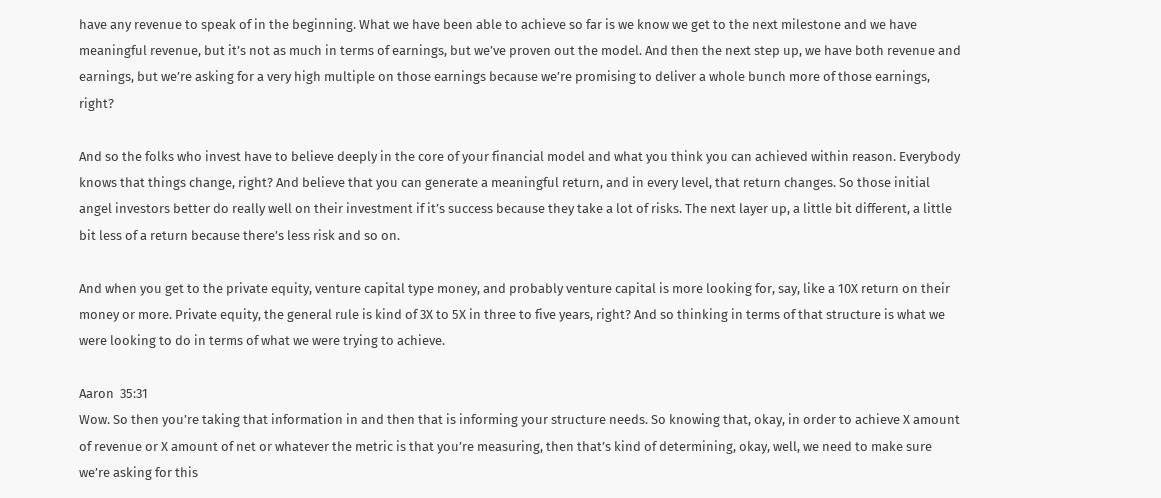have any revenue to speak of in the beginning. What we have been able to achieve so far is we know we get to the next milestone and we have meaningful revenue, but it’s not as much in terms of earnings, but we’ve proven out the model. And then the next step up, we have both revenue and earnings, but we’re asking for a very high multiple on those earnings because we’re promising to deliver a whole bunch more of those earnings, right?

And so the folks who invest have to believe deeply in the core of your financial model and what you think you can achieved within reason. Everybody knows that things change, right? And believe that you can generate a meaningful return, and in every level, that return changes. So those initial angel investors better do really well on their investment if it’s success because they take a lot of risks. The next layer up, a little bit different, a little bit less of a return because there’s less risk and so on.

And when you get to the private equity, venture capital type money, and probably venture capital is more looking for, say, like a 10X return on their money or more. Private equity, the general rule is kind of 3X to 5X in three to five years, right? And so thinking in terms of that structure is what we were looking to do in terms of what we were trying to achieve.

Aaron  35:31
Wow. So then you’re taking that information in and then that is informing your structure needs. So knowing that, okay, in order to achieve X amount of revenue or X amount of net or whatever the metric is that you’re measuring, then that’s kind of determining, okay, well, we need to make sure we’re asking for this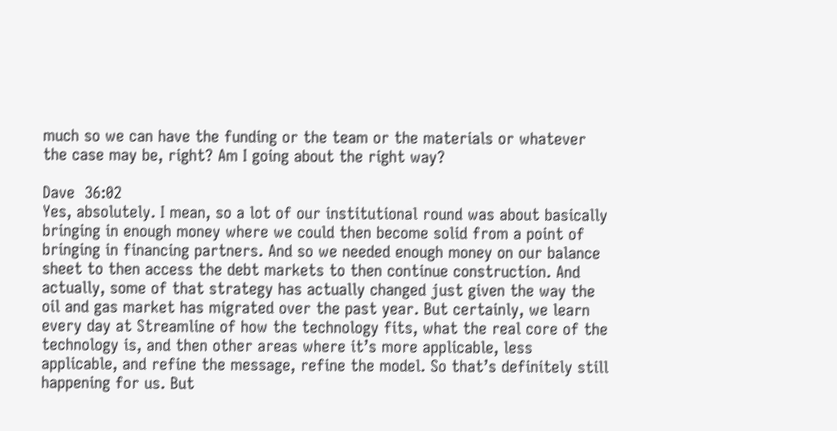much so we can have the funding or the team or the materials or whatever the case may be, right? Am I going about the right way?

Dave  36:02
Yes, absolutely. I mean, so a lot of our institutional round was about basically bringing in enough money where we could then become solid from a point of bringing in financing partners. And so we needed enough money on our balance sheet to then access the debt markets to then continue construction. And actually, some of that strategy has actually changed just given the way the oil and gas market has migrated over the past year. But certainly, we learn every day at Streamline of how the technology fits, what the real core of the technology is, and then other areas where it’s more applicable, less applicable, and refine the message, refine the model. So that’s definitely still happening for us. But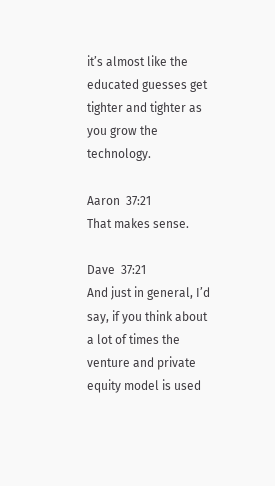it’s almost like the educated guesses get tighter and tighter as you grow the technology.

Aaron  37:21
That makes sense.

Dave  37:21
And just in general, I’d say, if you think about a lot of times the venture and private equity model is used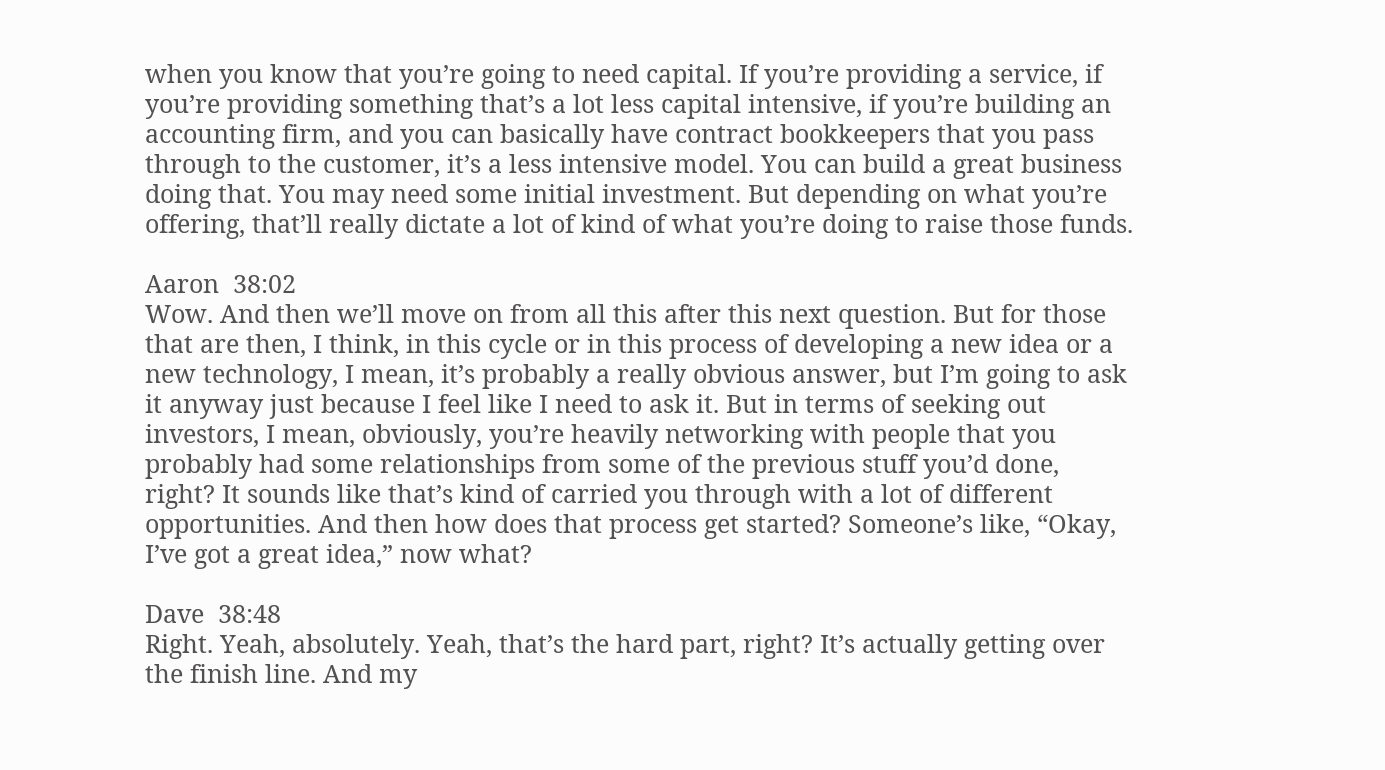when you know that you’re going to need capital. If you’re providing a service, if you’re providing something that’s a lot less capital intensive, if you’re building an accounting firm, and you can basically have contract bookkeepers that you pass through to the customer, it’s a less intensive model. You can build a great business doing that. You may need some initial investment. But depending on what you’re offering, that’ll really dictate a lot of kind of what you’re doing to raise those funds.

Aaron  38:02
Wow. And then we’ll move on from all this after this next question. But for those that are then, I think, in this cycle or in this process of developing a new idea or a new technology, I mean, it’s probably a really obvious answer, but I’m going to ask it anyway just because I feel like I need to ask it. But in terms of seeking out investors, I mean, obviously, you’re heavily networking with people that you probably had some relationships from some of the previous stuff you’d done, right? It sounds like that’s kind of carried you through with a lot of different opportunities. And then how does that process get started? Someone’s like, “Okay, I’ve got a great idea,” now what?

Dave  38:48
Right. Yeah, absolutely. Yeah, that’s the hard part, right? It’s actually getting over the finish line. And my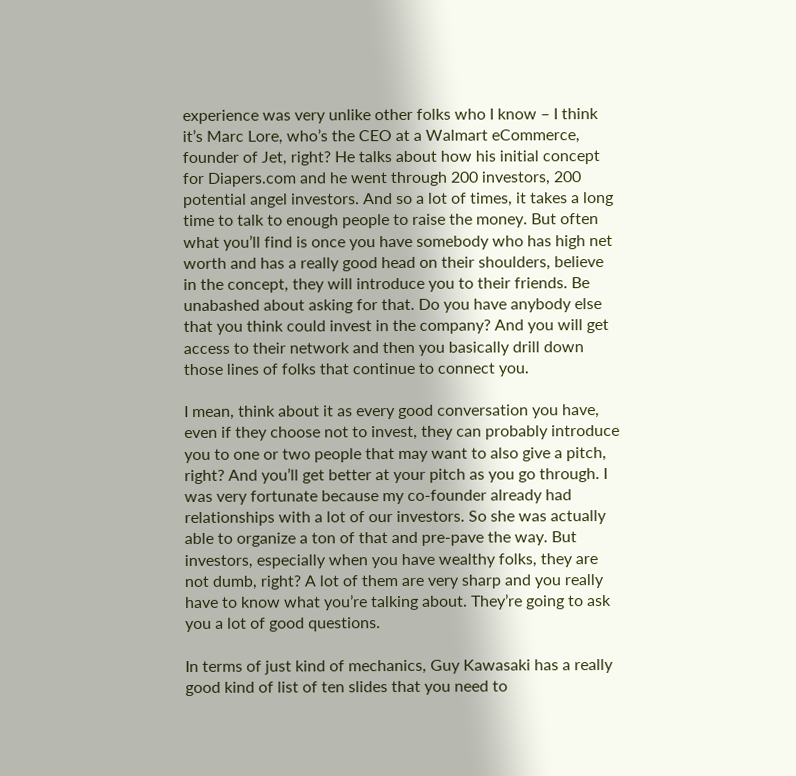experience was very unlike other folks who I know – I think it’s Marc Lore, who’s the CEO at a Walmart eCommerce, founder of Jet, right? He talks about how his initial concept for Diapers.com and he went through 200 investors, 200 potential angel investors. And so a lot of times, it takes a long time to talk to enough people to raise the money. But often what you’ll find is once you have somebody who has high net worth and has a really good head on their shoulders, believe in the concept, they will introduce you to their friends. Be unabashed about asking for that. Do you have anybody else that you think could invest in the company? And you will get access to their network and then you basically drill down those lines of folks that continue to connect you.

I mean, think about it as every good conversation you have, even if they choose not to invest, they can probably introduce you to one or two people that may want to also give a pitch, right? And you’ll get better at your pitch as you go through. I was very fortunate because my co-founder already had relationships with a lot of our investors. So she was actually able to organize a ton of that and pre-pave the way. But investors, especially when you have wealthy folks, they are not dumb, right? A lot of them are very sharp and you really have to know what you’re talking about. They’re going to ask you a lot of good questions.

In terms of just kind of mechanics, Guy Kawasaki has a really good kind of list of ten slides that you need to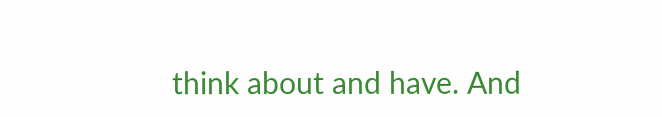think about and have. And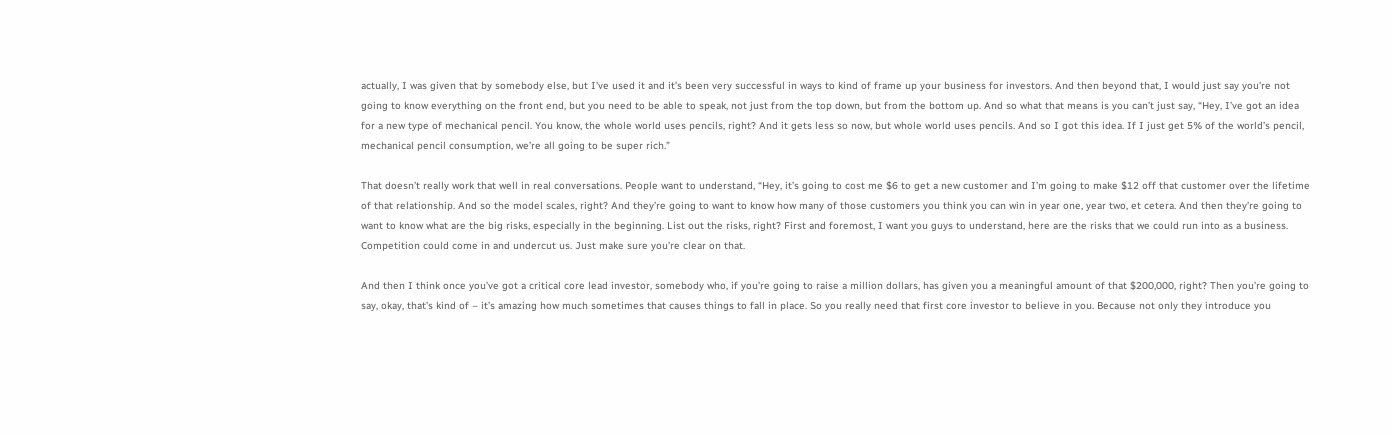actually, I was given that by somebody else, but I’ve used it and it’s been very successful in ways to kind of frame up your business for investors. And then beyond that, I would just say you’re not going to know everything on the front end, but you need to be able to speak, not just from the top down, but from the bottom up. And so what that means is you can’t just say, “Hey, I’ve got an idea for a new type of mechanical pencil. You know, the whole world uses pencils, right? And it gets less so now, but whole world uses pencils. And so I got this idea. If I just get 5% of the world’s pencil, mechanical pencil consumption, we’re all going to be super rich.”

That doesn’t really work that well in real conversations. People want to understand, “Hey, it’s going to cost me $6 to get a new customer and I’m going to make $12 off that customer over the lifetime of that relationship. And so the model scales, right? And they’re going to want to know how many of those customers you think you can win in year one, year two, et cetera. And then they’re going to want to know what are the big risks, especially in the beginning. List out the risks, right? First and foremost, I want you guys to understand, here are the risks that we could run into as a business. Competition could come in and undercut us. Just make sure you’re clear on that.

And then I think once you’ve got a critical core lead investor, somebody who, if you’re going to raise a million dollars, has given you a meaningful amount of that $200,000, right? Then you’re going to say, okay, that’s kind of – it’s amazing how much sometimes that causes things to fall in place. So you really need that first core investor to believe in you. Because not only they introduce you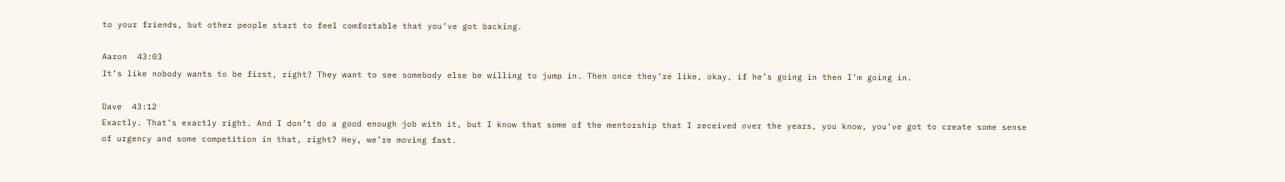to your friends, but other people start to feel comfortable that you’ve got backing.

Aaron  43:03
It’s like nobody wants to be first, right? They want to see somebody else be willing to jump in. Then once they’re like, okay, if he’s going in then I’m going in.

Dave  43:12
Exactly. That’s exactly right. And I don’t do a good enough job with it, but I know that some of the mentorship that I received over the years, you know, you’ve got to create some sense of urgency and some competition in that, right? Hey, we’re moving fast.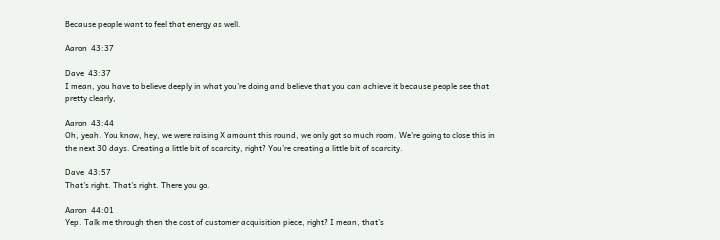Because people want to feel that energy as well.

Aaron  43:37

Dave  43:37
I mean, you have to believe deeply in what you’re doing and believe that you can achieve it because people see that pretty clearly,

Aaron  43:44
Oh, yeah. You know, hey, we were raising X amount this round, we only got so much room. We’re going to close this in the next 30 days. Creating a little bit of scarcity, right? You’re creating a little bit of scarcity.

Dave  43:57
That’s right. That’s right. There you go.

Aaron  44:01
Yep. Talk me through then the cost of customer acquisition piece, right? I mean, that’s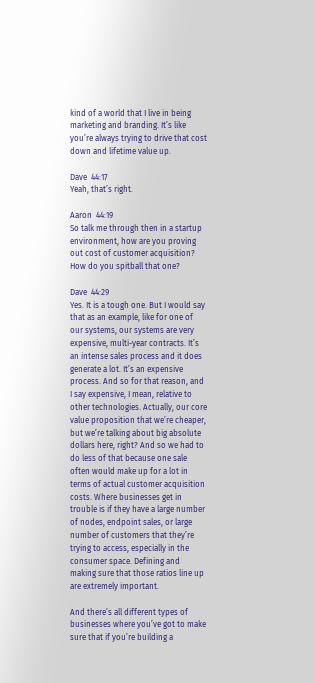kind of a world that I live in being marketing and branding. It’s like you’re always trying to drive that cost down and lifetime value up.

Dave  44:17
Yeah, that’s right.

Aaron  44:19
So talk me through then in a startup environment, how are you proving out cost of customer acquisition? How do you spitball that one?

Dave  44:29
Yes. It is a tough one. But I would say that as an example, like for one of our systems, our systems are very expensive, multi-year contracts. It’s an intense sales process and it does generate a lot. It’s an expensive process. And so for that reason, and I say expensive, I mean, relative to other technologies. Actually, our core value proposition that we’re cheaper, but we’re talking about big absolute dollars here, right? And so we had to do less of that because one sale often would make up for a lot in terms of actual customer acquisition costs. Where businesses get in trouble is if they have a large number of nodes, endpoint sales, or large number of customers that they’re trying to access, especially in the consumer space. Defining and making sure that those ratios line up are extremely important.

And there’s all different types of businesses where you’ve got to make sure that if you’re building a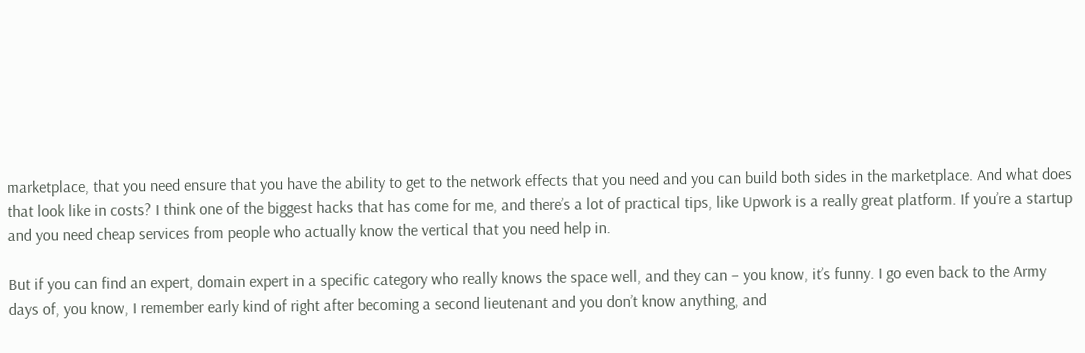marketplace, that you need ensure that you have the ability to get to the network effects that you need and you can build both sides in the marketplace. And what does that look like in costs? I think one of the biggest hacks that has come for me, and there’s a lot of practical tips, like Upwork is a really great platform. If you’re a startup and you need cheap services from people who actually know the vertical that you need help in.

But if you can find an expert, domain expert in a specific category who really knows the space well, and they can – you know, it’s funny. I go even back to the Army days of, you know, I remember early kind of right after becoming a second lieutenant and you don’t know anything, and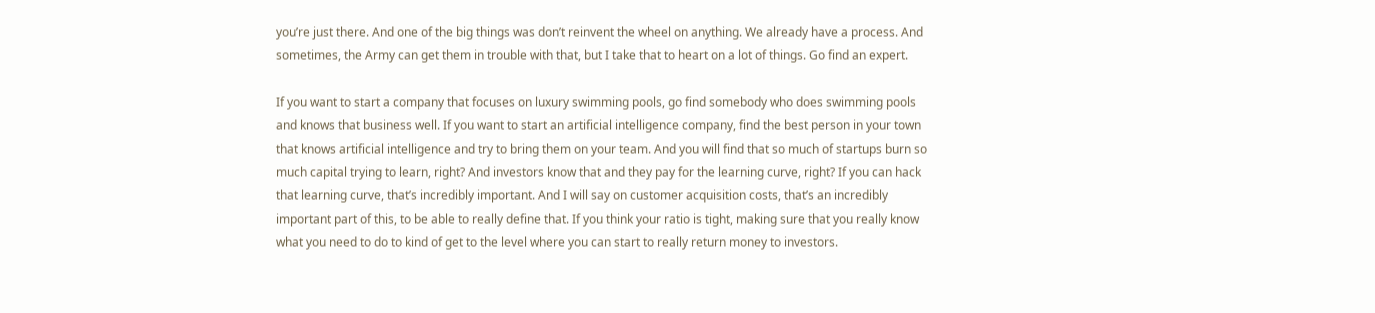you’re just there. And one of the big things was don’t reinvent the wheel on anything. We already have a process. And sometimes, the Army can get them in trouble with that, but I take that to heart on a lot of things. Go find an expert.

If you want to start a company that focuses on luxury swimming pools, go find somebody who does swimming pools and knows that business well. If you want to start an artificial intelligence company, find the best person in your town that knows artificial intelligence and try to bring them on your team. And you will find that so much of startups burn so much capital trying to learn, right? And investors know that and they pay for the learning curve, right? If you can hack that learning curve, that’s incredibly important. And I will say on customer acquisition costs, that’s an incredibly important part of this, to be able to really define that. If you think your ratio is tight, making sure that you really know what you need to do to kind of get to the level where you can start to really return money to investors.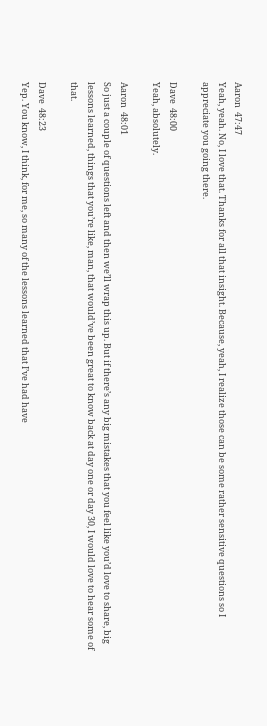Aaron  47:47
Yeah, yeah. No, I love that. Thanks for all that insight. Because, yeah, I realize those can be some rather sensitive questions so I appreciate you going there.

Dave  48:00
Yeah, absolutely.

Aaron  48:01
So just a couple of questions left and then we’ll wrap this up. But if there’s any big mistakes that you feel like you’d love to share, big lessons learned, things that you’re like, man, that would’ve been great to know back at day one or day 30, I would love to hear some of that.

Dave  48:23
Yep. You know, I think, for me, so many of the lessons learned that I’ve had have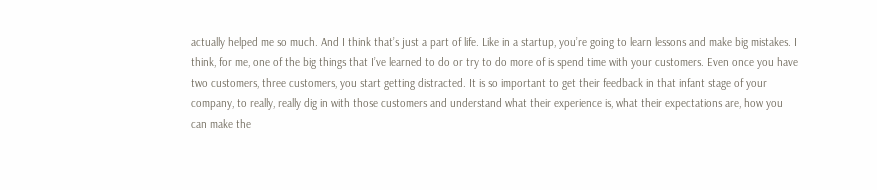actually helped me so much. And I think that’s just a part of life. Like in a startup, you’re going to learn lessons and make big mistakes. I think, for me, one of the big things that I’ve learned to do or try to do more of is spend time with your customers. Even once you have two customers, three customers, you start getting distracted. It is so important to get their feedback in that infant stage of your company, to really, really dig in with those customers and understand what their experience is, what their expectations are, how you can make the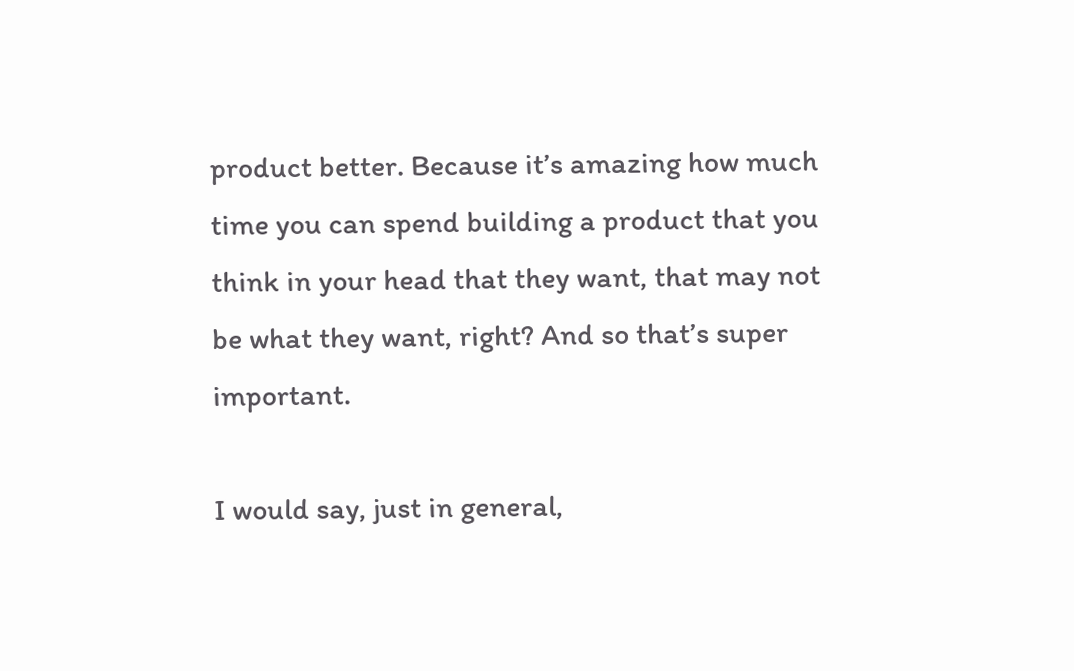product better. Because it’s amazing how much time you can spend building a product that you think in your head that they want, that may not be what they want, right? And so that’s super important.

I would say, just in general,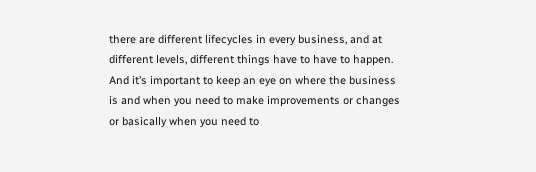there are different lifecycles in every business, and at different levels, different things have to have to happen. And it’s important to keep an eye on where the business is and when you need to make improvements or changes or basically when you need to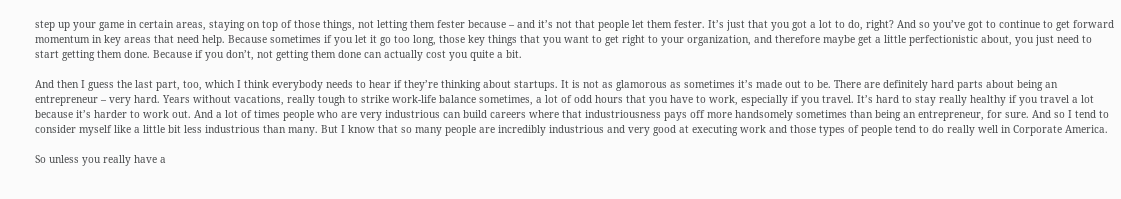step up your game in certain areas, staying on top of those things, not letting them fester because – and it’s not that people let them fester. It’s just that you got a lot to do, right? And so you’ve got to continue to get forward momentum in key areas that need help. Because sometimes if you let it go too long, those key things that you want to get right to your organization, and therefore maybe get a little perfectionistic about, you just need to start getting them done. Because if you don’t, not getting them done can actually cost you quite a bit.

And then I guess the last part, too, which I think everybody needs to hear if they’re thinking about startups. It is not as glamorous as sometimes it’s made out to be. There are definitely hard parts about being an entrepreneur – very hard. Years without vacations, really tough to strike work-life balance sometimes, a lot of odd hours that you have to work, especially if you travel. It’s hard to stay really healthy if you travel a lot because it’s harder to work out. And a lot of times people who are very industrious can build careers where that industriousness pays off more handsomely sometimes than being an entrepreneur, for sure. And so I tend to consider myself like a little bit less industrious than many. But I know that so many people are incredibly industrious and very good at executing work and those types of people tend to do really well in Corporate America.

So unless you really have a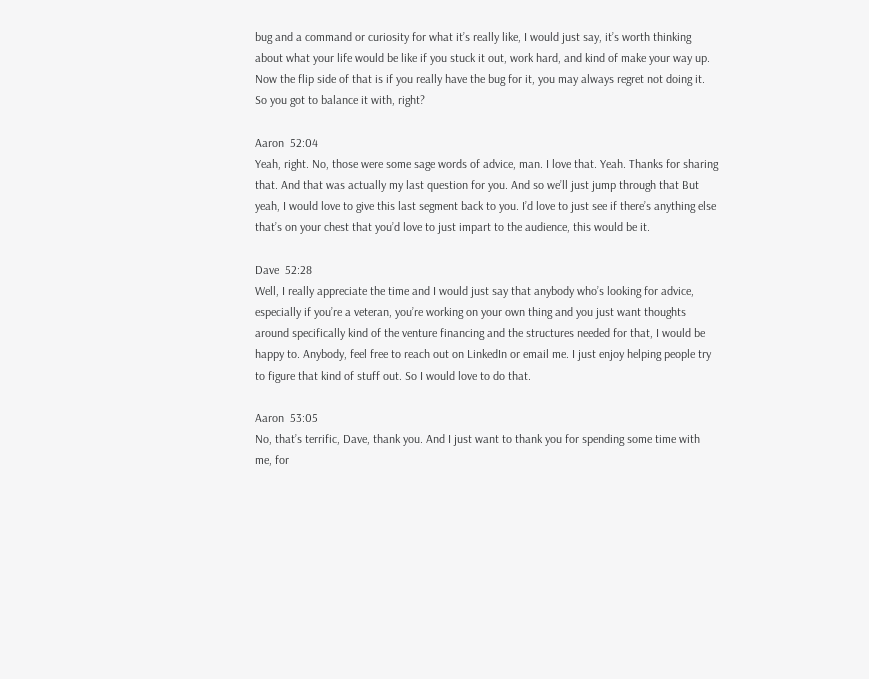bug and a command or curiosity for what it’s really like, I would just say, it’s worth thinking about what your life would be like if you stuck it out, work hard, and kind of make your way up. Now the flip side of that is if you really have the bug for it, you may always regret not doing it. So you got to balance it with, right?

Aaron  52:04
Yeah, right. No, those were some sage words of advice, man. I love that. Yeah. Thanks for sharing that. And that was actually my last question for you. And so we’ll just jump through that But yeah, I would love to give this last segment back to you. I’d love to just see if there’s anything else that’s on your chest that you’d love to just impart to the audience, this would be it.

Dave  52:28
Well, I really appreciate the time and I would just say that anybody who’s looking for advice, especially if you’re a veteran, you’re working on your own thing and you just want thoughts around specifically kind of the venture financing and the structures needed for that, I would be happy to. Anybody, feel free to reach out on LinkedIn or email me. I just enjoy helping people try to figure that kind of stuff out. So I would love to do that.

Aaron  53:05
No, that’s terrific, Dave, thank you. And I just want to thank you for spending some time with me, for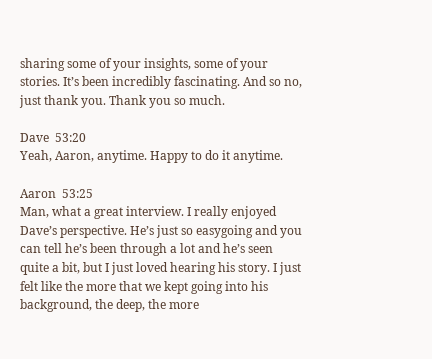sharing some of your insights, some of your stories. It’s been incredibly fascinating. And so no, just thank you. Thank you so much.

Dave  53:20
Yeah, Aaron, anytime. Happy to do it anytime.

Aaron  53:25
Man, what a great interview. I really enjoyed Dave’s perspective. He’s just so easygoing and you can tell he’s been through a lot and he’s seen quite a bit, but I just loved hearing his story. I just felt like the more that we kept going into his background, the deep, the more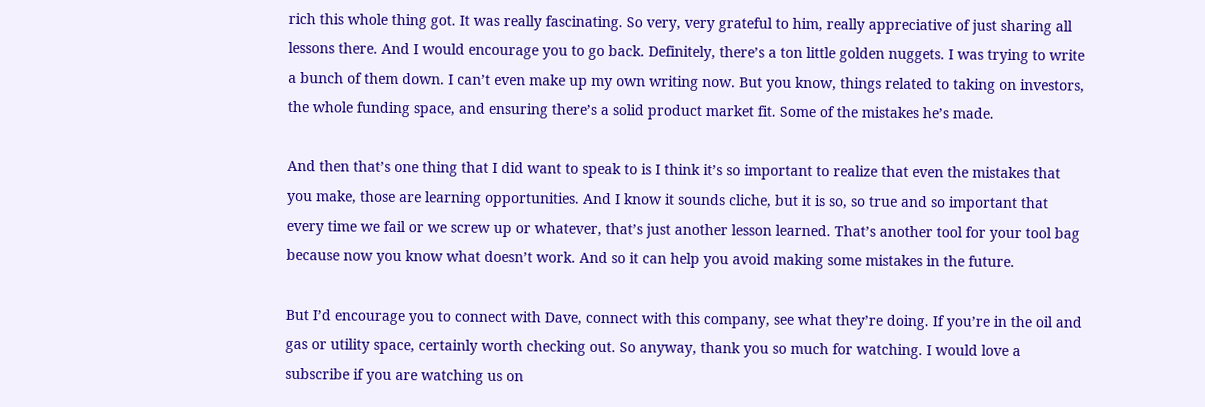rich this whole thing got. It was really fascinating. So very, very grateful to him, really appreciative of just sharing all lessons there. And I would encourage you to go back. Definitely, there’s a ton little golden nuggets. I was trying to write a bunch of them down. I can’t even make up my own writing now. But you know, things related to taking on investors, the whole funding space, and ensuring there’s a solid product market fit. Some of the mistakes he’s made.

And then that’s one thing that I did want to speak to is I think it’s so important to realize that even the mistakes that you make, those are learning opportunities. And I know it sounds cliche, but it is so, so true and so important that every time we fail or we screw up or whatever, that’s just another lesson learned. That’s another tool for your tool bag because now you know what doesn’t work. And so it can help you avoid making some mistakes in the future.

But I’d encourage you to connect with Dave, connect with this company, see what they’re doing. If you’re in the oil and gas or utility space, certainly worth checking out. So anyway, thank you so much for watching. I would love a subscribe if you are watching us on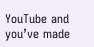YouTube and you’ve made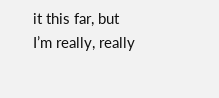it this far, but I’m really, really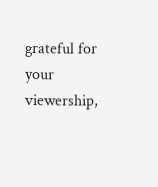grateful for your viewership,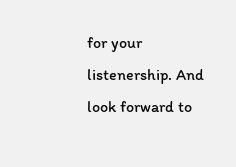for your listenership. And look forward to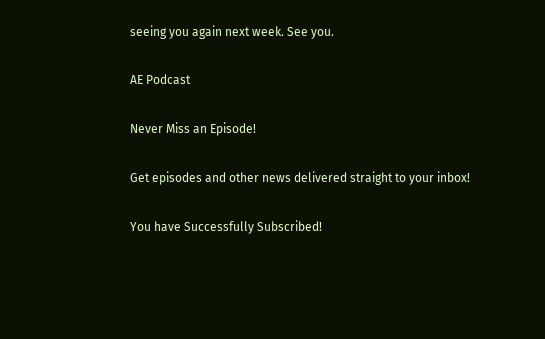seeing you again next week. See you.

AE Podcast

Never Miss an Episode!

Get episodes and other news delivered straight to your inbox!

You have Successfully Subscribed!